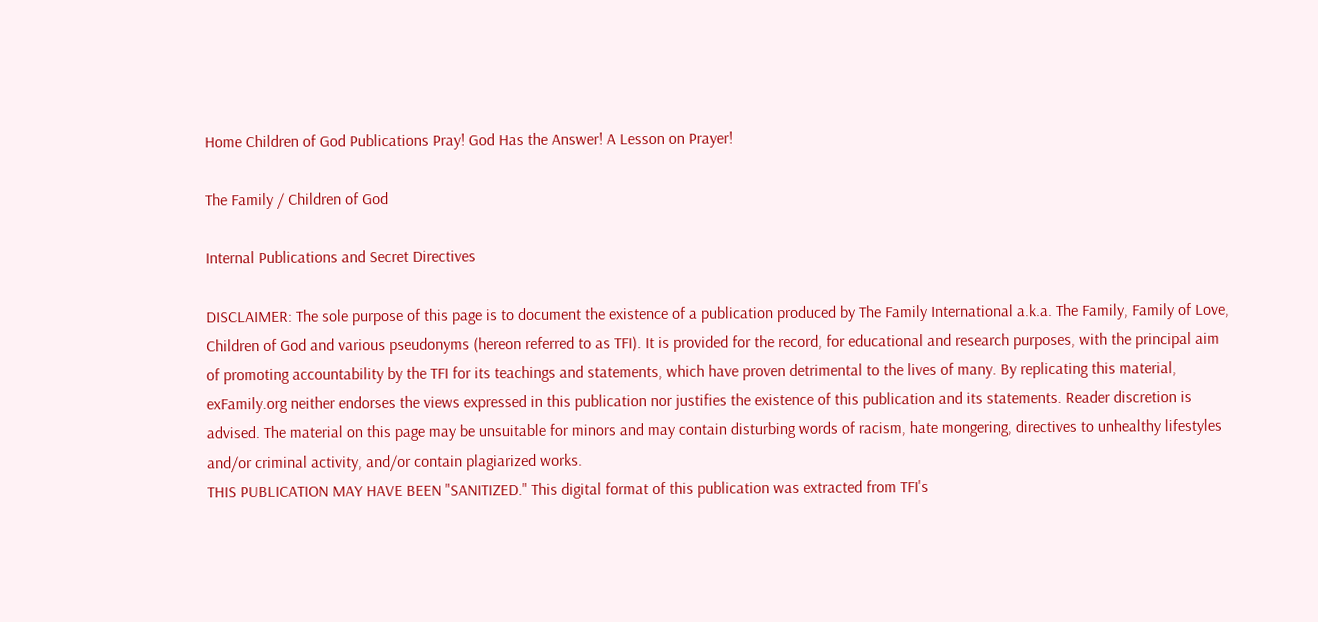Home Children of God Publications Pray! God Has the Answer! A Lesson on Prayer!

The Family / Children of God

Internal Publications and Secret Directives

DISCLAIMER: The sole purpose of this page is to document the existence of a publication produced by The Family International a.k.a. The Family, Family of Love, Children of God and various pseudonyms (hereon referred to as TFI). It is provided for the record, for educational and research purposes, with the principal aim of promoting accountability by the TFI for its teachings and statements, which have proven detrimental to the lives of many. By replicating this material, exFamily.org neither endorses the views expressed in this publication nor justifies the existence of this publication and its statements. Reader discretion is advised. The material on this page may be unsuitable for minors and may contain disturbing words of racism, hate mongering, directives to unhealthy lifestyles and/or criminal activity, and/or contain plagiarized works.
THIS PUBLICATION MAY HAVE BEEN "SANITIZED." This digital format of this publication was extracted from TFI's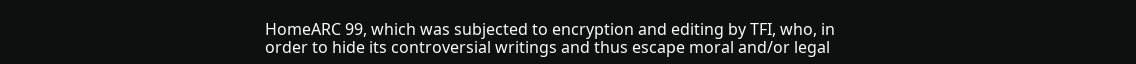HomeARC 99, which was subjected to encryption and editing by TFI, who, in order to hide its controversial writings and thus escape moral and/or legal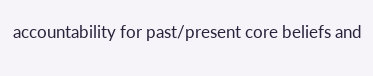accountability for past/present core beliefs and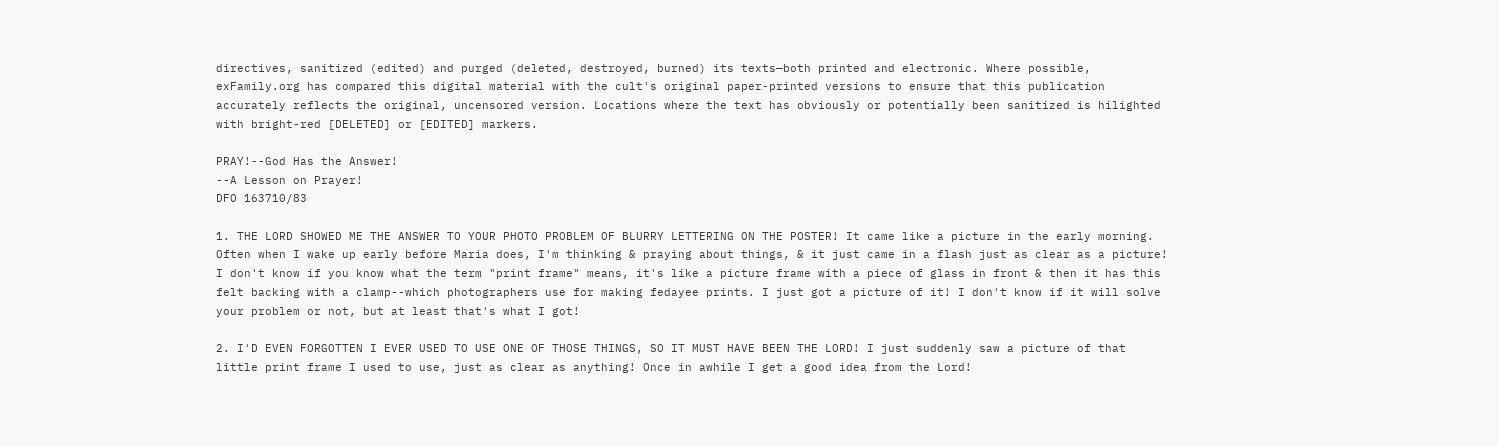directives, sanitized (edited) and purged (deleted, destroyed, burned) its texts—both printed and electronic. Where possible, exFamily.org has compared this digital material with the cult's original paper-printed versions to ensure that this publication accurately reflects the original, uncensored version. Locations where the text has obviously or potentially been sanitized is hilighted with bright-red [DELETED] or [EDITED] markers.

PRAY!--God Has the Answer!
--A Lesson on Prayer!
DFO 163710/83

1. THE LORD SHOWED ME THE ANSWER TO YOUR PHOTO PROBLEM OF BLURRY LETTERING ON THE POSTER! It came like a picture in the early morning. Often when I wake up early before Maria does, I'm thinking & praying about things, & it just came in a flash just as clear as a picture! I don't know if you know what the term "print frame" means, it's like a picture frame with a piece of glass in front & then it has this felt backing with a clamp--which photographers use for making fedayee prints. I just got a picture of it! I don't know if it will solve your problem or not, but at least that's what I got!

2. I'D EVEN FORGOTTEN I EVER USED TO USE ONE OF THOSE THINGS, SO IT MUST HAVE BEEN THE LORD! I just suddenly saw a picture of that little print frame I used to use, just as clear as anything! Once in awhile I get a good idea from the Lord!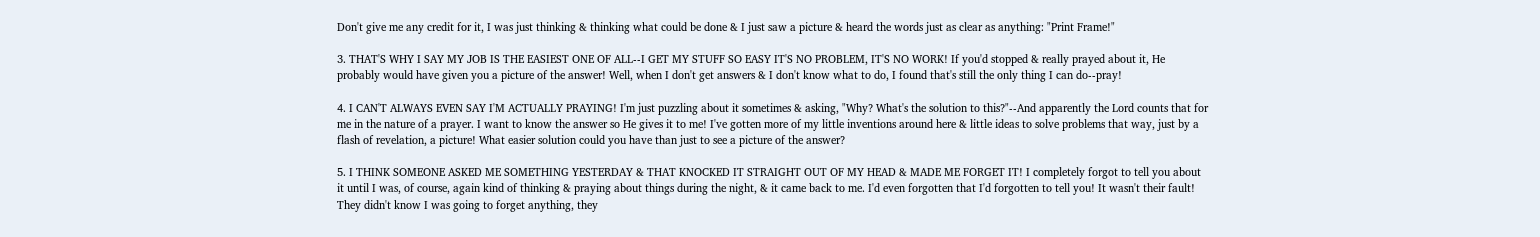Don't give me any credit for it, I was just thinking & thinking what could be done & I just saw a picture & heard the words just as clear as anything: "Print Frame!"

3. THAT'S WHY I SAY MY JOB IS THE EASIEST ONE OF ALL--I GET MY STUFF SO EASY IT'S NO PROBLEM, IT'S NO WORK! If you'd stopped & really prayed about it, He probably would have given you a picture of the answer! Well, when I don't get answers & I don't know what to do, I found that's still the only thing I can do--pray!

4. I CAN'T ALWAYS EVEN SAY I'M ACTUALLY PRAYING! I'm just puzzling about it sometimes & asking, "Why? What's the solution to this?"--And apparently the Lord counts that for me in the nature of a prayer. I want to know the answer so He gives it to me! I've gotten more of my little inventions around here & little ideas to solve problems that way, just by a flash of revelation, a picture! What easier solution could you have than just to see a picture of the answer?

5. I THINK SOMEONE ASKED ME SOMETHING YESTERDAY & THAT KNOCKED IT STRAIGHT OUT OF MY HEAD & MADE ME FORGET IT! I completely forgot to tell you about it until I was, of course, again kind of thinking & praying about things during the night, & it came back to me. I'd even forgotten that I'd forgotten to tell you! It wasn't their fault! They didn't know I was going to forget anything, they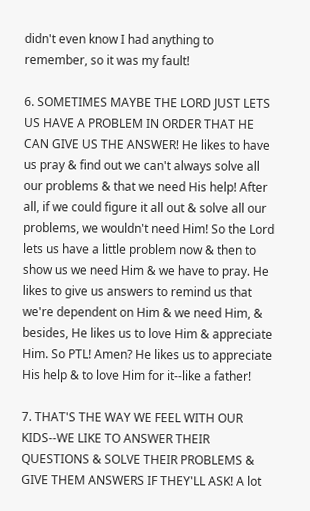didn't even know I had anything to remember, so it was my fault!

6. SOMETIMES MAYBE THE LORD JUST LETS US HAVE A PROBLEM IN ORDER THAT HE CAN GIVE US THE ANSWER! He likes to have us pray & find out we can't always solve all our problems & that we need His help! After all, if we could figure it all out & solve all our problems, we wouldn't need Him! So the Lord lets us have a little problem now & then to show us we need Him & we have to pray. He likes to give us answers to remind us that we're dependent on Him & we need Him, & besides, He likes us to love Him & appreciate Him. So PTL! Amen? He likes us to appreciate His help & to love Him for it--like a father!

7. THAT'S THE WAY WE FEEL WITH OUR KIDS--WE LIKE TO ANSWER THEIR QUESTIONS & SOLVE THEIR PROBLEMS & GIVE THEM ANSWERS IF THEY'LL ASK! A lot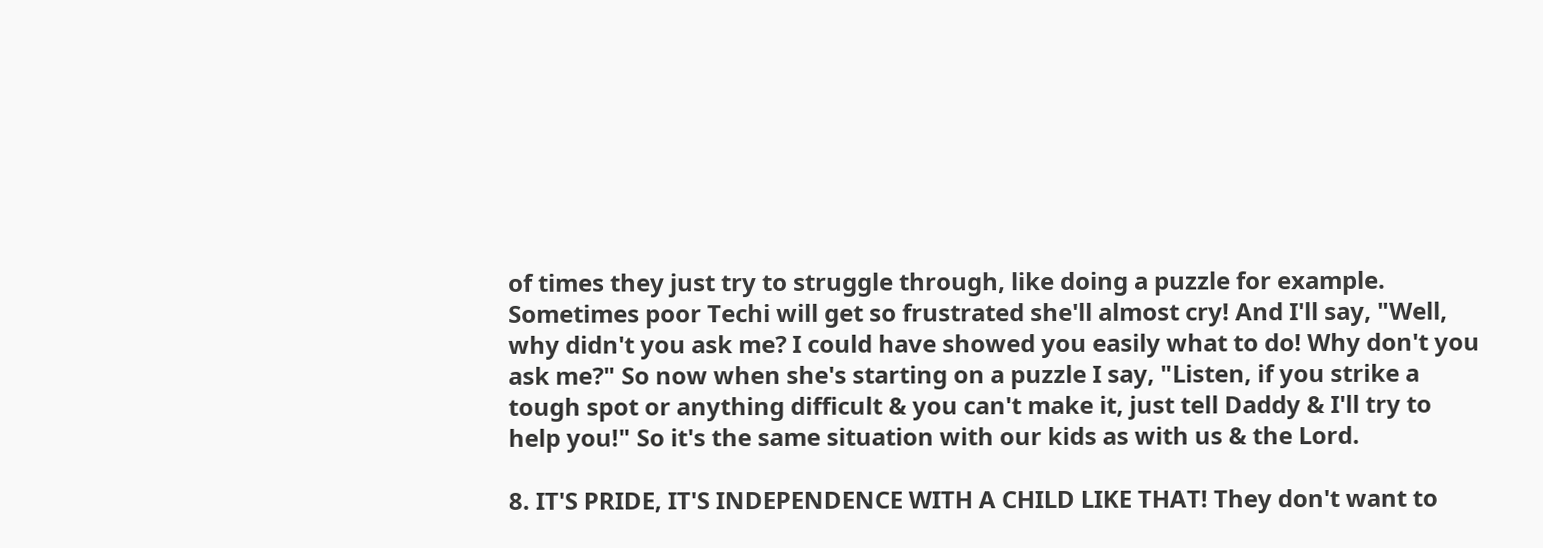of times they just try to struggle through, like doing a puzzle for example. Sometimes poor Techi will get so frustrated she'll almost cry! And I'll say, "Well, why didn't you ask me? I could have showed you easily what to do! Why don't you ask me?" So now when she's starting on a puzzle I say, "Listen, if you strike a tough spot or anything difficult & you can't make it, just tell Daddy & I'll try to help you!" So it's the same situation with our kids as with us & the Lord.

8. IT'S PRIDE, IT'S INDEPENDENCE WITH A CHILD LIKE THAT! They don't want to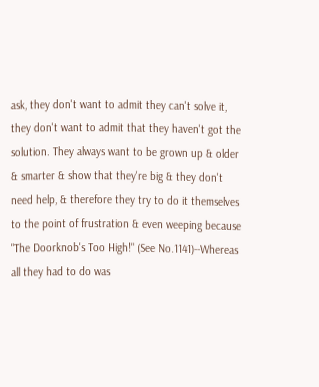ask, they don't want to admit they can't solve it, they don't want to admit that they haven't got the solution. They always want to be grown up & older & smarter & show that they're big & they don't need help, & therefore they try to do it themselves to the point of frustration & even weeping because "The Doorknob's Too High!" (See No.1141)--Whereas all they had to do was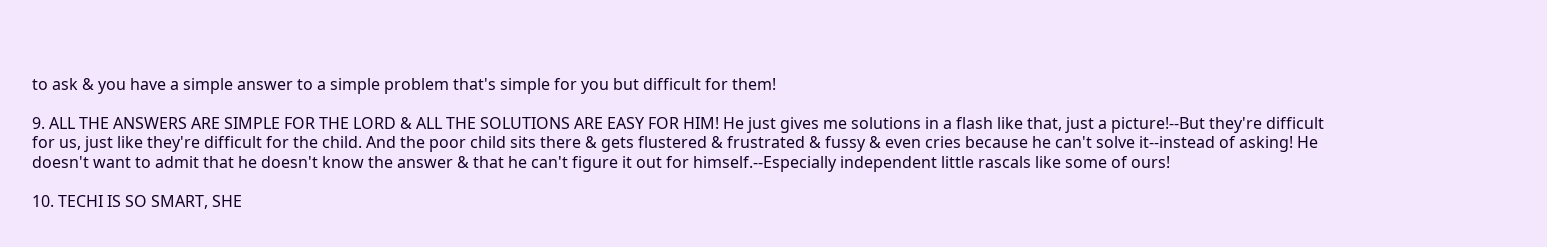to ask & you have a simple answer to a simple problem that's simple for you but difficult for them!

9. ALL THE ANSWERS ARE SIMPLE FOR THE LORD & ALL THE SOLUTIONS ARE EASY FOR HIM! He just gives me solutions in a flash like that, just a picture!--But they're difficult for us, just like they're difficult for the child. And the poor child sits there & gets flustered & frustrated & fussy & even cries because he can't solve it--instead of asking! He doesn't want to admit that he doesn't know the answer & that he can't figure it out for himself.--Especially independent little rascals like some of ours!

10. TECHI IS SO SMART, SHE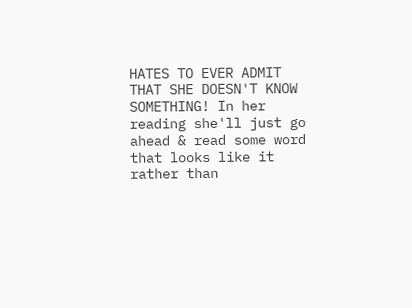HATES TO EVER ADMIT THAT SHE DOESN'T KNOW SOMETHING! In her reading she'll just go ahead & read some word that looks like it rather than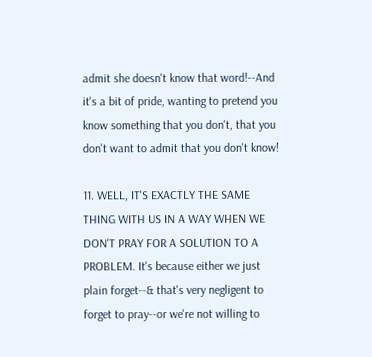admit she doesn't know that word!--And it's a bit of pride, wanting to pretend you know something that you don't, that you don't want to admit that you don't know!

11. WELL, IT'S EXACTLY THE SAME THING WITH US IN A WAY WHEN WE DON'T PRAY FOR A SOLUTION TO A PROBLEM. It's because either we just plain forget--& that's very negligent to forget to pray--or we're not willing to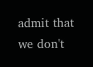admit that we don't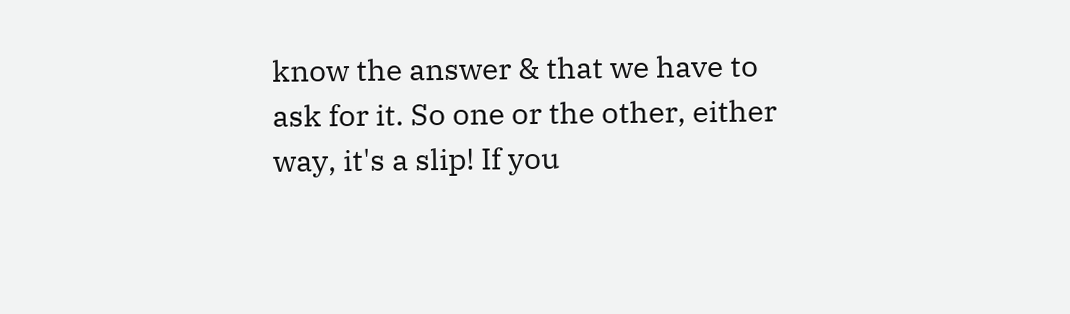know the answer & that we have to ask for it. So one or the other, either way, it's a slip! If you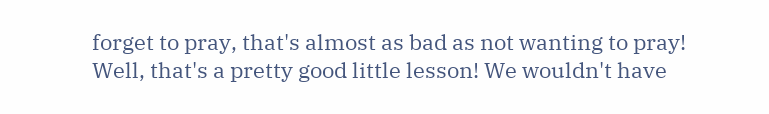forget to pray, that's almost as bad as not wanting to pray! Well, that's a pretty good little lesson! We wouldn't have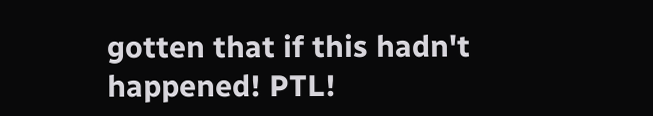gotten that if this hadn't happened! PTL!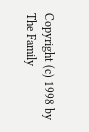Copyright (c) 1998 by The Family